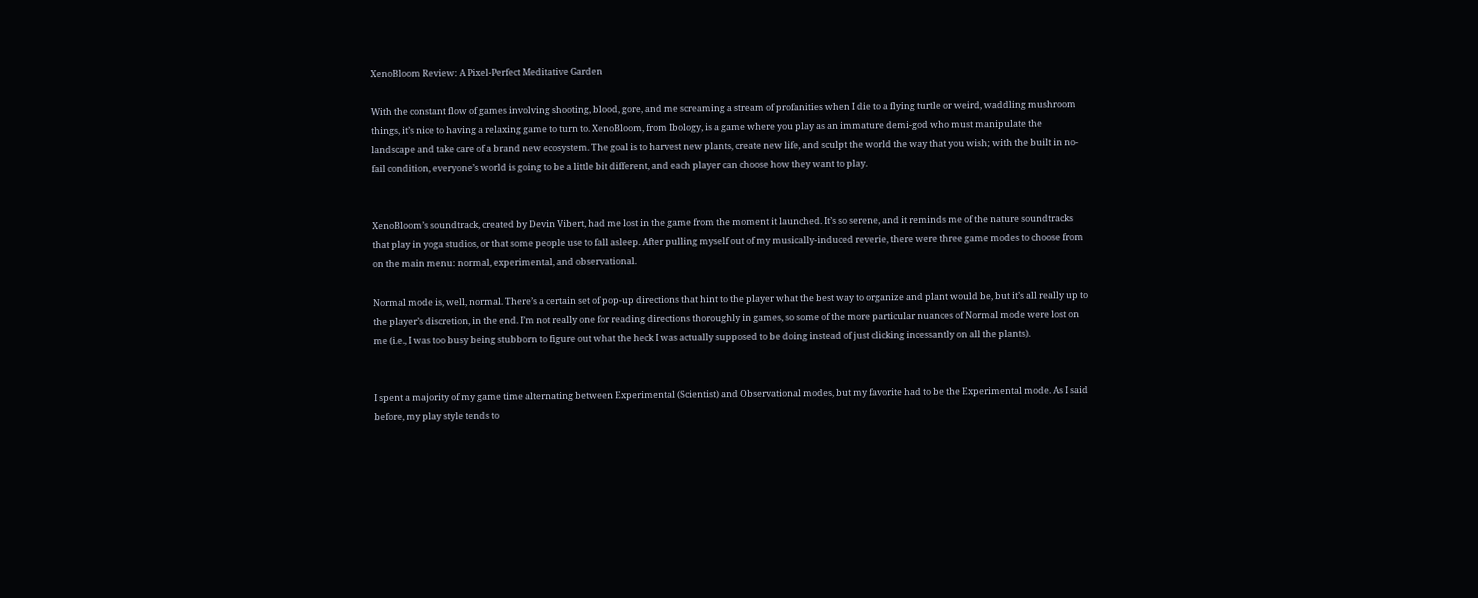XenoBloom Review: A Pixel-Perfect Meditative Garden

With the constant flow of games involving shooting, blood, gore, and me screaming a stream of profanities when I die to a flying turtle or weird, waddling mushroom things, it’s nice to having a relaxing game to turn to. XenoBloom, from Ibology, is a game where you play as an immature demi-god who must manipulate the landscape and take care of a brand new ecosystem. The goal is to harvest new plants, create new life, and sculpt the world the way that you wish; with the built in no-fail condition, everyone’s world is going to be a little bit different, and each player can choose how they want to play.


XenoBloom’s soundtrack, created by Devin Vibert, had me lost in the game from the moment it launched. It’s so serene, and it reminds me of the nature soundtracks that play in yoga studios, or that some people use to fall asleep. After pulling myself out of my musically-induced reverie, there were three game modes to choose from on the main menu: normal, experimental, and observational.

Normal mode is, well, normal. There’s a certain set of pop-up directions that hint to the player what the best way to organize and plant would be, but it’s all really up to the player’s discretion, in the end. I’m not really one for reading directions thoroughly in games, so some of the more particular nuances of Normal mode were lost on me (i.e., I was too busy being stubborn to figure out what the heck I was actually supposed to be doing instead of just clicking incessantly on all the plants).


I spent a majority of my game time alternating between Experimental (Scientist) and Observational modes, but my favorite had to be the Experimental mode. As I said before, my play style tends to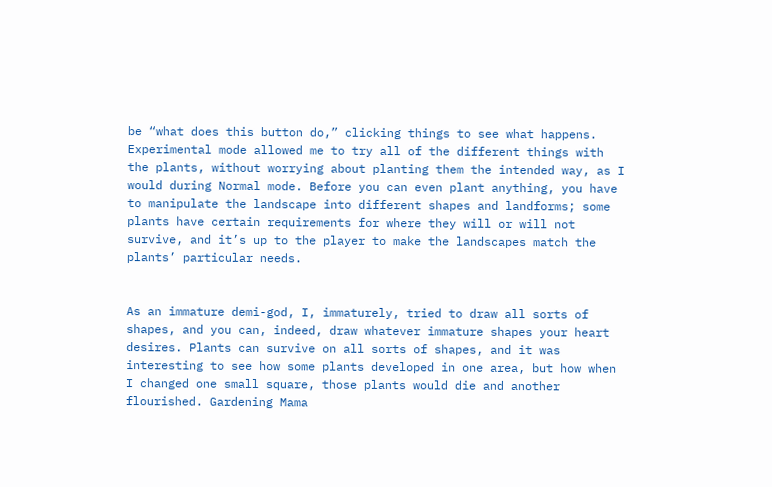be “what does this button do,” clicking things to see what happens. Experimental mode allowed me to try all of the different things with the plants, without worrying about planting them the intended way, as I would during Normal mode. Before you can even plant anything, you have to manipulate the landscape into different shapes and landforms; some plants have certain requirements for where they will or will not survive, and it’s up to the player to make the landscapes match the plants’ particular needs.


As an immature demi-god, I, immaturely, tried to draw all sorts of shapes, and you can, indeed, draw whatever immature shapes your heart desires. Plants can survive on all sorts of shapes, and it was interesting to see how some plants developed in one area, but how when I changed one small square, those plants would die and another flourished. Gardening Mama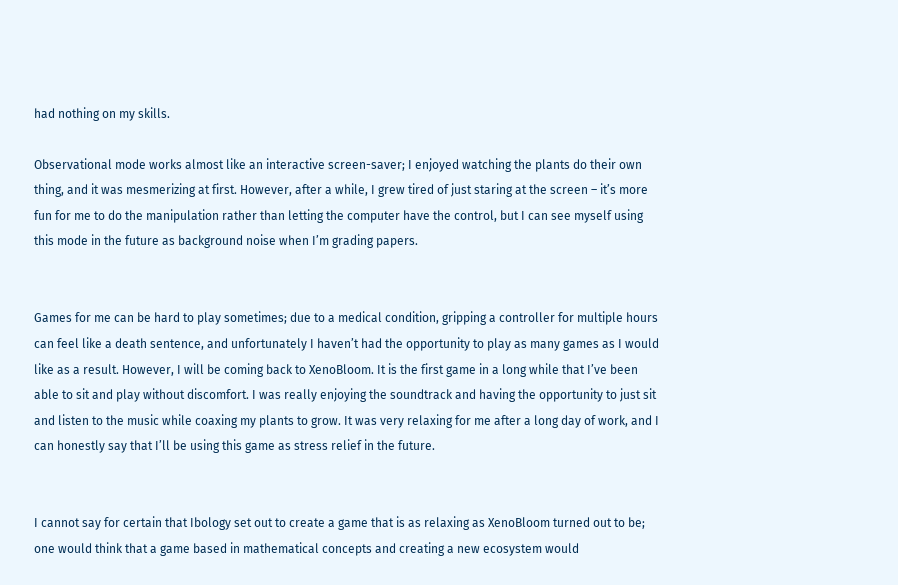had nothing on my skills.

Observational mode works almost like an interactive screen-saver; I enjoyed watching the plants do their own thing, and it was mesmerizing at first. However, after a while, I grew tired of just staring at the screen – it’s more fun for me to do the manipulation rather than letting the computer have the control, but I can see myself using this mode in the future as background noise when I’m grading papers.


Games for me can be hard to play sometimes; due to a medical condition, gripping a controller for multiple hours can feel like a death sentence, and unfortunately I haven’t had the opportunity to play as many games as I would like as a result. However, I will be coming back to XenoBloom. It is the first game in a long while that I’ve been able to sit and play without discomfort. I was really enjoying the soundtrack and having the opportunity to just sit and listen to the music while coaxing my plants to grow. It was very relaxing for me after a long day of work, and I can honestly say that I’ll be using this game as stress relief in the future.


I cannot say for certain that Ibology set out to create a game that is as relaxing as XenoBloom turned out to be; one would think that a game based in mathematical concepts and creating a new ecosystem would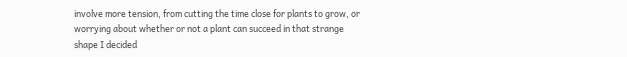involve more tension, from cutting the time close for plants to grow, or worrying about whether or not a plant can succeed in that strange shape I decided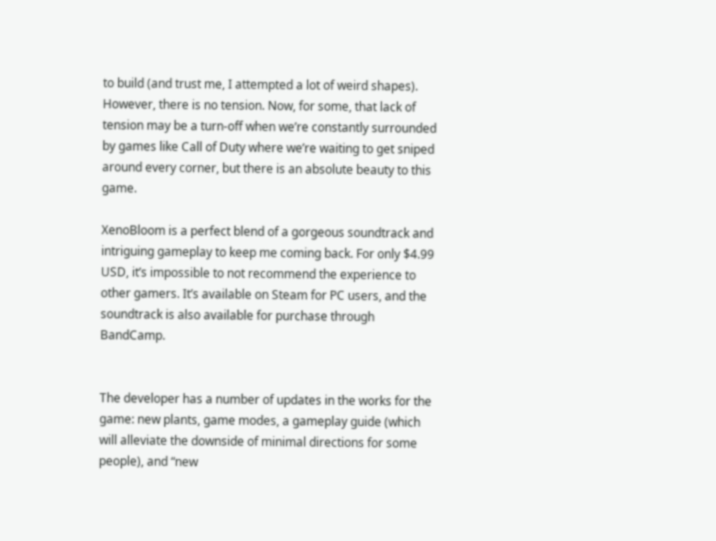to build (and trust me, I attempted a lot of weird shapes). However, there is no tension. Now, for some, that lack of tension may be a turn-off when we’re constantly surrounded by games like Call of Duty where we’re waiting to get sniped around every corner, but there is an absolute beauty to this game.

XenoBloom is a perfect blend of a gorgeous soundtrack and intriguing gameplay to keep me coming back. For only $4.99 USD, it’s impossible to not recommend the experience to other gamers. It’s available on Steam for PC users, and the soundtrack is also available for purchase through BandCamp.


The developer has a number of updates in the works for the game: new plants, game modes, a gameplay guide (which will alleviate the downside of minimal directions for some people), and “new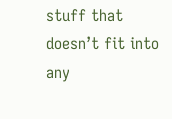stuff that doesn’t fit into any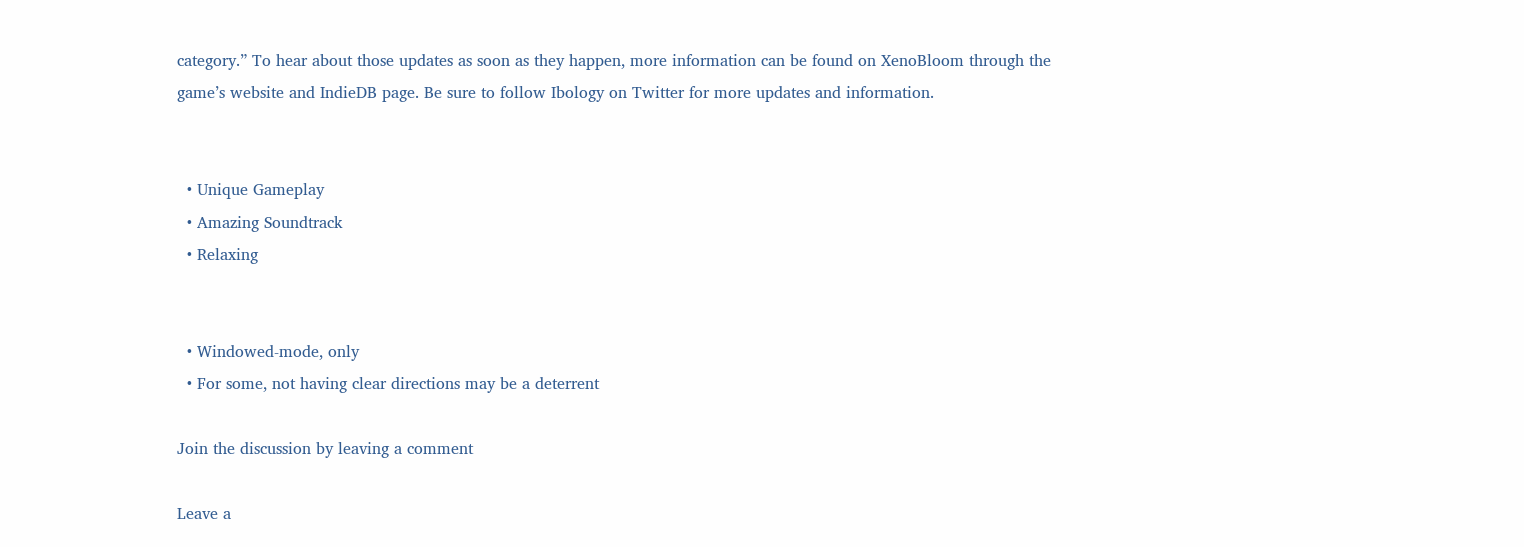category.” To hear about those updates as soon as they happen, more information can be found on XenoBloom through the game’s website and IndieDB page. Be sure to follow Ibology on Twitter for more updates and information.


  • Unique Gameplay
  • Amazing Soundtrack
  • Relaxing


  • Windowed-mode, only
  • For some, not having clear directions may be a deterrent

Join the discussion by leaving a comment

Leave a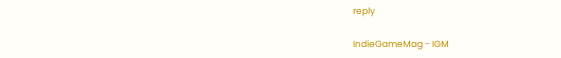reply

IndieGameMag - IGM